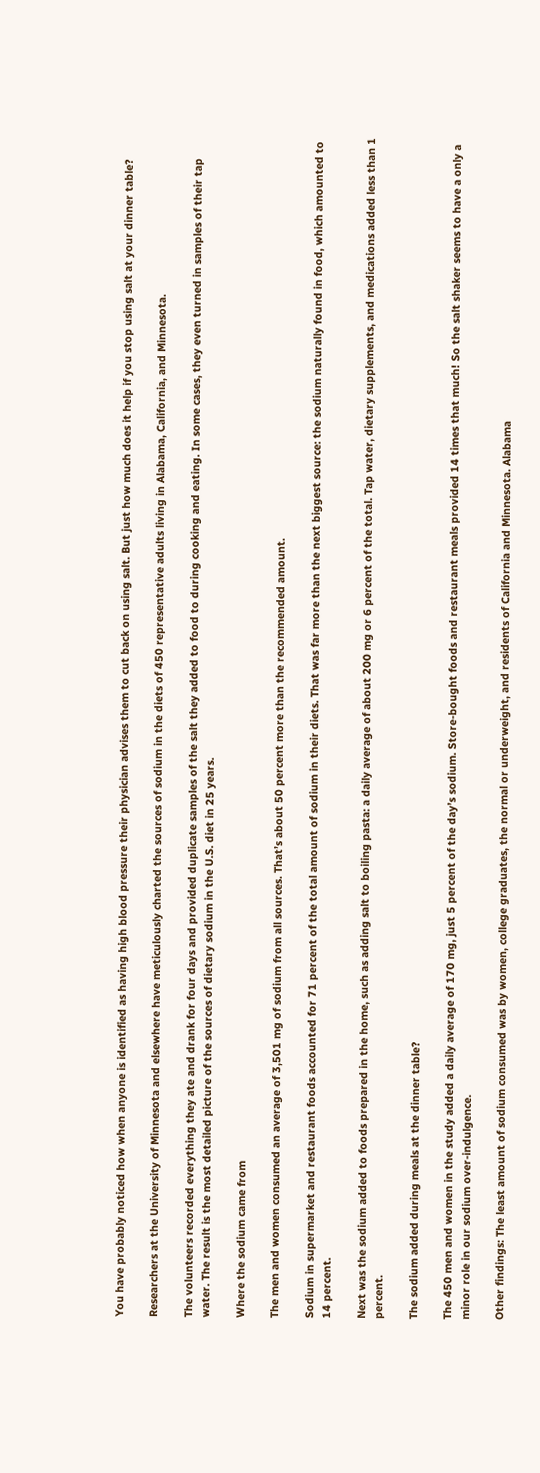You have probably noticed how when anyone is identified as having high blood pressure their physician advises them to cut back on using salt. But just how much does it help if you stop using salt at your dinner table?

Researchers at the University of Minnesota and elsewhere have meticulously charted the sources of sodium in the diets of 450 representative adults living in Alabama, California, and Minnesota.

The volunteers recorded everything they ate and drank for four days and provided duplicate samples of the salt they added to food to during cooking and eating. In some cases, they even turned in samples of their tap water. The result is the most detailed picture of the sources of dietary sodium in the U.S. diet in 25 years.

Where the sodium came from

The men and women consumed an average of 3,501 mg of sodium from all sources. That’s about 50 percent more than the recommended amount.

Sodium in supermarket and restaurant foods accounted for 71 percent of the total amount of sodium in their diets. That was far more than the next biggest source: the sodium naturally found in food, which amounted to 14 percent.

Next was the sodium added to foods prepared in the home, such as adding salt to boiling pasta: a daily average of about 200 mg or 6 percent of the total. Tap water, dietary supplements, and medications added less than 1 percent.

The sodium added during meals at the dinner table?

The 450 men and women in the study added a daily average of 170 mg, just 5 percent of the day’s sodium. Store-bought foods and restaurant meals provided 14 times that much! So the salt shaker seems to have a only a minor role in our sodium over-indulgence.

Other findings: The least amount of sodium consumed was by women, college graduates, the normal or underweight, and residents of California and Minnesota. Alabama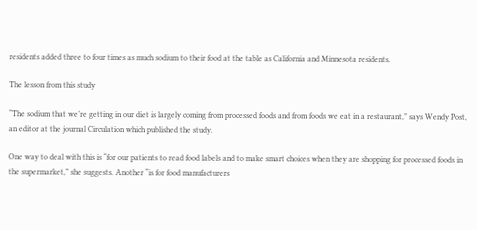residents added three to four times as much sodium to their food at the table as California and Minnesota residents.

The lesson from this study

“The sodium that we’re getting in our diet is largely coming from processed foods and from foods we eat in a restaurant,” says Wendy Post, an editor at the journal Circulation which published the study.

One way to deal with this is “for our patients to read food labels and to make smart choices when they are shopping for processed foods in the supermarket,” she suggests. Another “is for food manufacturers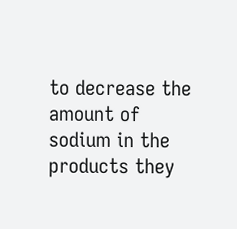to decrease the amount of sodium in the products they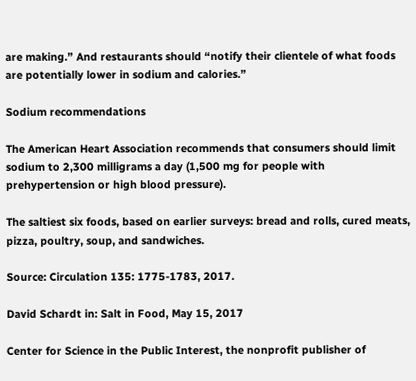are making.” And restaurants should “notify their clientele of what foods are potentially lower in sodium and calories.”

Sodium recommendations

The American Heart Association recommends that consumers should limit sodium to 2,300 milligrams a day (1,500 mg for people with prehypertension or high blood pressure).

The saltiest six foods, based on earlier surveys: bread and rolls, cured meats, pizza, poultry, soup, and sandwiches.

Source: Circulation 135: 1775-1783, 2017.

David Schardt in: Salt in Food, May 15, 2017

Center for Science in the Public Interest, the nonprofit publisher of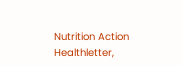Nutrition Action Healthletter,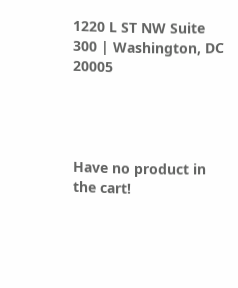1220 L ST NW Suite 300 | Washington, DC 20005




Have no product in the cart!